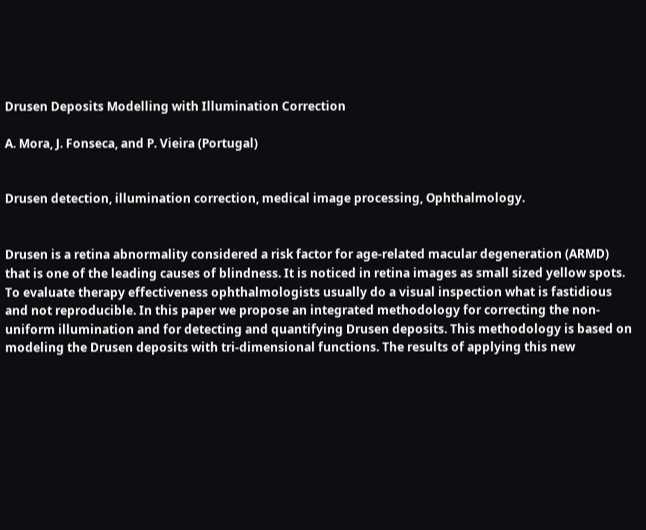Drusen Deposits Modelling with Illumination Correction

A. Mora, J. Fonseca, and P. Vieira (Portugal)


Drusen detection, illumination correction, medical image processing, Ophthalmology.


Drusen is a retina abnormality considered a risk factor for age-related macular degeneration (ARMD) that is one of the leading causes of blindness. It is noticed in retina images as small sized yellow spots. To evaluate therapy effectiveness ophthalmologists usually do a visual inspection what is fastidious and not reproducible. In this paper we propose an integrated methodology for correcting the non-uniform illumination and for detecting and quantifying Drusen deposits. This methodology is based on modeling the Drusen deposits with tri-dimensional functions. The results of applying this new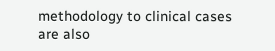methodology to clinical cases are also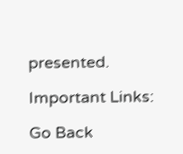presented.

Important Links:

Go Back